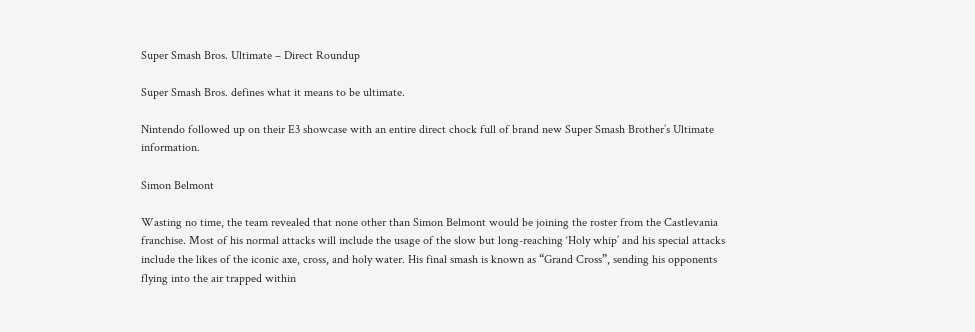Super Smash Bros. Ultimate – Direct Roundup

Super Smash Bros. defines what it means to be ultimate.

Nintendo followed up on their E3 showcase with an entire direct chock full of brand new Super Smash Brother’s Ultimate information.

Simon Belmont

Wasting no time, the team revealed that none other than Simon Belmont would be joining the roster from the Castlevania franchise. Most of his normal attacks will include the usage of the slow but long-reaching ‘Holy whip’ and his special attacks include the likes of the iconic axe, cross, and holy water. His final smash is known as “Grand Cross”, sending his opponents flying into the air trapped within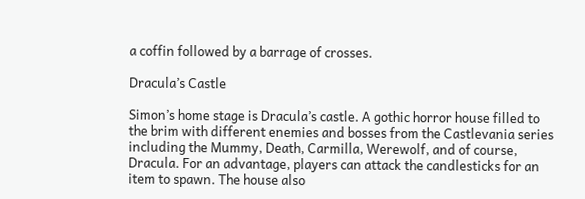a coffin followed by a barrage of crosses.

Dracula’s Castle

Simon’s home stage is Dracula’s castle. A gothic horror house filled to the brim with different enemies and bosses from the Castlevania series including the Mummy, Death, Carmilla, Werewolf, and of course, Dracula. For an advantage, players can attack the candlesticks for an item to spawn. The house also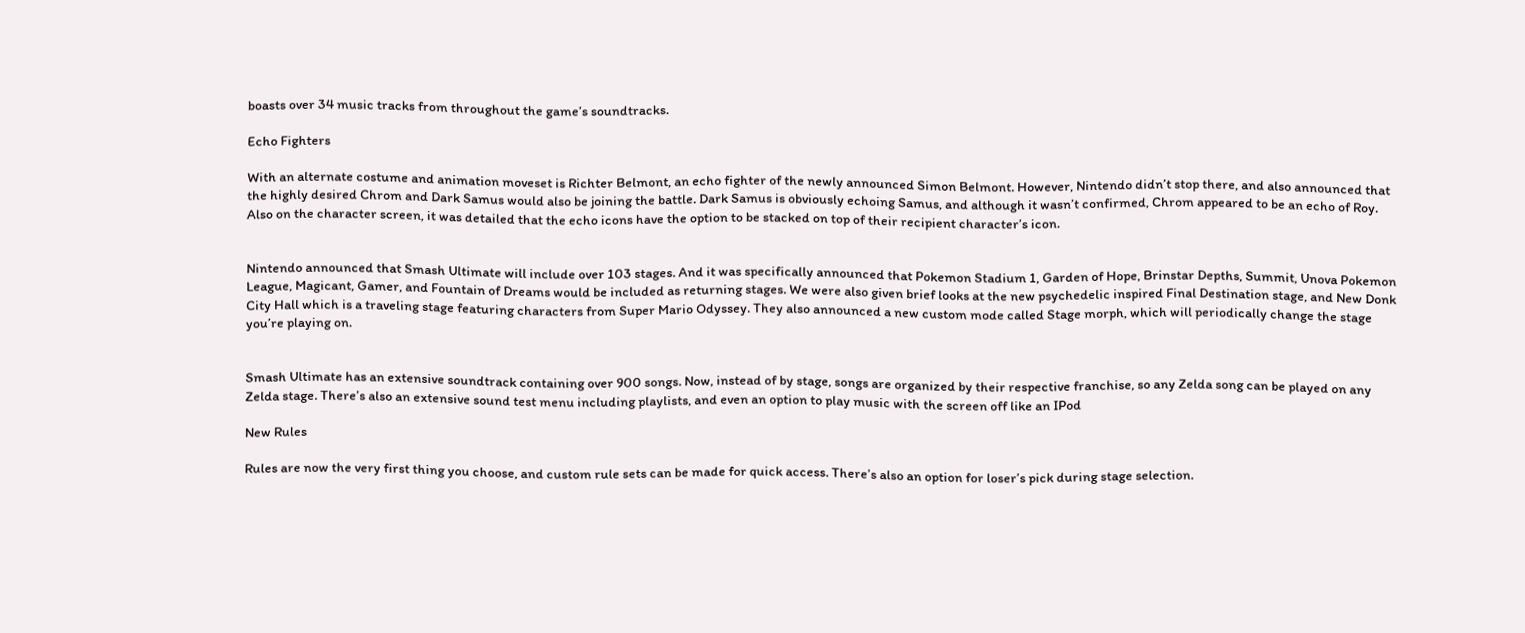boasts over 34 music tracks from throughout the game’s soundtracks.

Echo Fighters

With an alternate costume and animation moveset is Richter Belmont, an echo fighter of the newly announced Simon Belmont. However, Nintendo didn’t stop there, and also announced that the highly desired Chrom and Dark Samus would also be joining the battle. Dark Samus is obviously echoing Samus, and although it wasn’t confirmed, Chrom appeared to be an echo of Roy. Also on the character screen, it was detailed that the echo icons have the option to be stacked on top of their recipient character’s icon.


Nintendo announced that Smash Ultimate will include over 103 stages. And it was specifically announced that Pokemon Stadium 1, Garden of Hope, Brinstar Depths, Summit, Unova Pokemon League, Magicant, Gamer, and Fountain of Dreams would be included as returning stages. We were also given brief looks at the new psychedelic inspired Final Destination stage, and New Donk City Hall which is a traveling stage featuring characters from Super Mario Odyssey. They also announced a new custom mode called Stage morph, which will periodically change the stage you’re playing on.


Smash Ultimate has an extensive soundtrack containing over 900 songs. Now, instead of by stage, songs are organized by their respective franchise, so any Zelda song can be played on any Zelda stage. There’s also an extensive sound test menu including playlists, and even an option to play music with the screen off like an IPod

New Rules

Rules are now the very first thing you choose, and custom rule sets can be made for quick access. There’s also an option for loser’s pick during stage selection.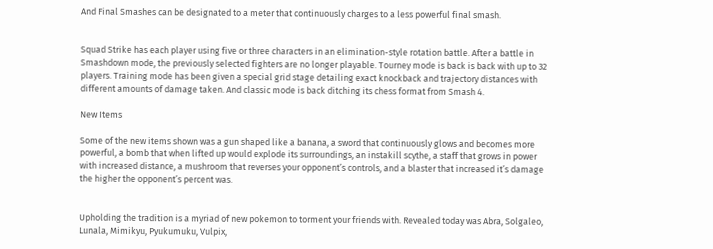And Final Smashes can be designated to a meter that continuously charges to a less powerful final smash.


Squad Strike has each player using five or three characters in an elimination-style rotation battle. After a battle in Smashdown mode, the previously selected fighters are no longer playable. Tourney mode is back is back with up to 32 players. Training mode has been given a special grid stage detailing exact knockback and trajectory distances with different amounts of damage taken. And classic mode is back ditching its chess format from Smash 4.

New Items

Some of the new items shown was a gun shaped like a banana, a sword that continuously glows and becomes more powerful, a bomb that when lifted up would explode its surroundings, an instakill scythe, a staff that grows in power with increased distance, a mushroom that reverses your opponent’s controls, and a blaster that increased it’s damage the higher the opponent’s percent was.


Upholding the tradition is a myriad of new pokemon to torment your friends with. Revealed today was Abra, Solgaleo, Lunala, Mimikyu, Pyukumuku, Vulpix,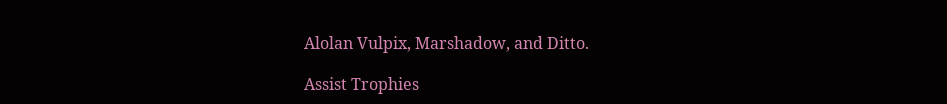Alolan Vulpix, Marshadow, and Ditto.

Assist Trophies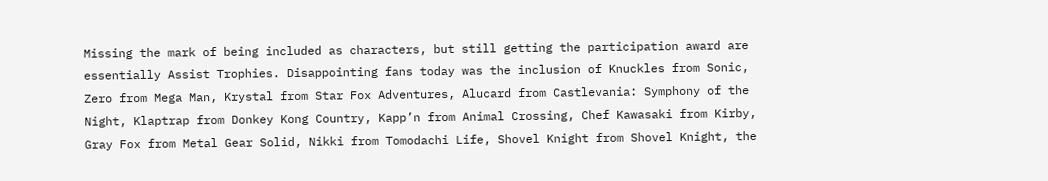Missing the mark of being included as characters, but still getting the participation award are essentially Assist Trophies. Disappointing fans today was the inclusion of Knuckles from Sonic, Zero from Mega Man, Krystal from Star Fox Adventures, Alucard from Castlevania: Symphony of the Night, Klaptrap from Donkey Kong Country, Kapp’n from Animal Crossing, Chef Kawasaki from Kirby, Gray Fox from Metal Gear Solid, Nikki from Tomodachi Life, Shovel Knight from Shovel Knight, the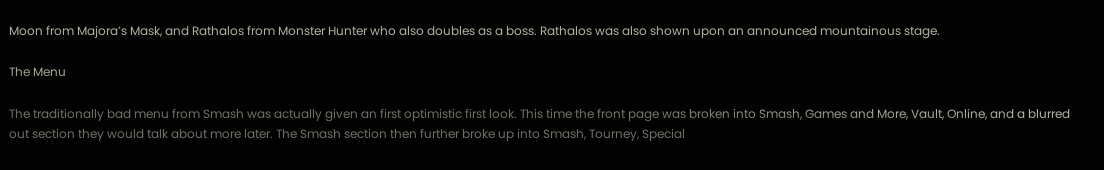Moon from Majora’s Mask, and Rathalos from Monster Hunter who also doubles as a boss. Rathalos was also shown upon an announced mountainous stage.

The Menu

The traditionally bad menu from Smash was actually given an first optimistic first look. This time the front page was broken into Smash, Games and More, Vault, Online, and a blurred out section they would talk about more later. The Smash section then further broke up into Smash, Tourney, Special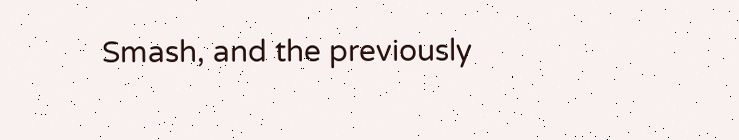Smash, and the previously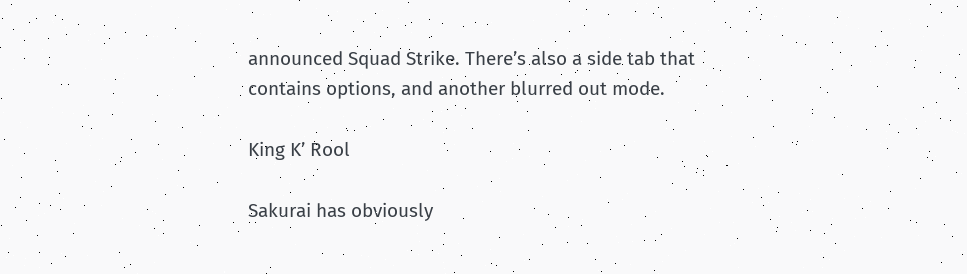announced Squad Strike. There’s also a side tab that contains options, and another blurred out mode.

King K’ Rool

Sakurai has obviously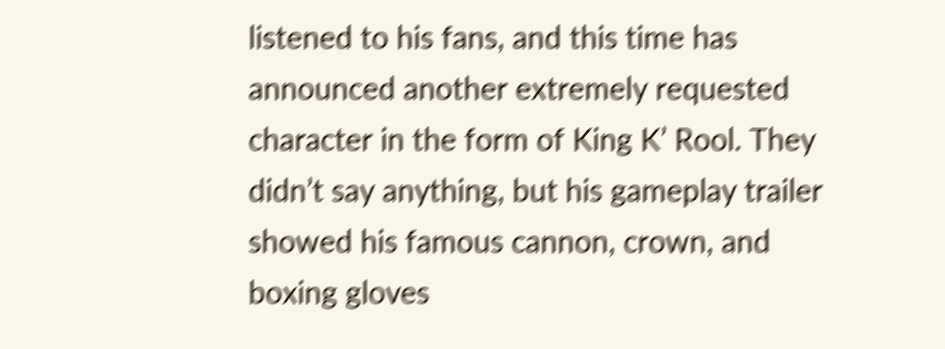listened to his fans, and this time has announced another extremely requested character in the form of King K’ Rool. They didn’t say anything, but his gameplay trailer showed his famous cannon, crown, and boxing gloves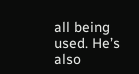all being used. He’s also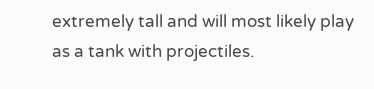extremely tall and will most likely play as a tank with projectiles.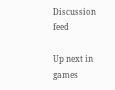Discussion feed

Up next in games